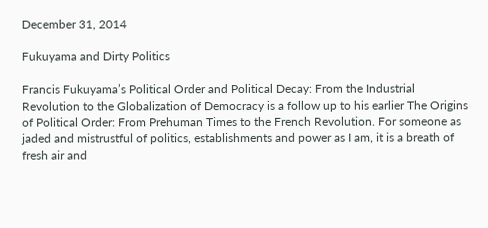December 31, 2014

Fukuyama and Dirty Politics

Francis Fukuyama’s Political Order and Political Decay: From the Industrial Revolution to the Globalization of Democracy is a follow up to his earlier The Origins of Political Order: From Prehuman Times to the French Revolution. For someone as jaded and mistrustful of politics, establishments and power as I am, it is a breath of fresh air and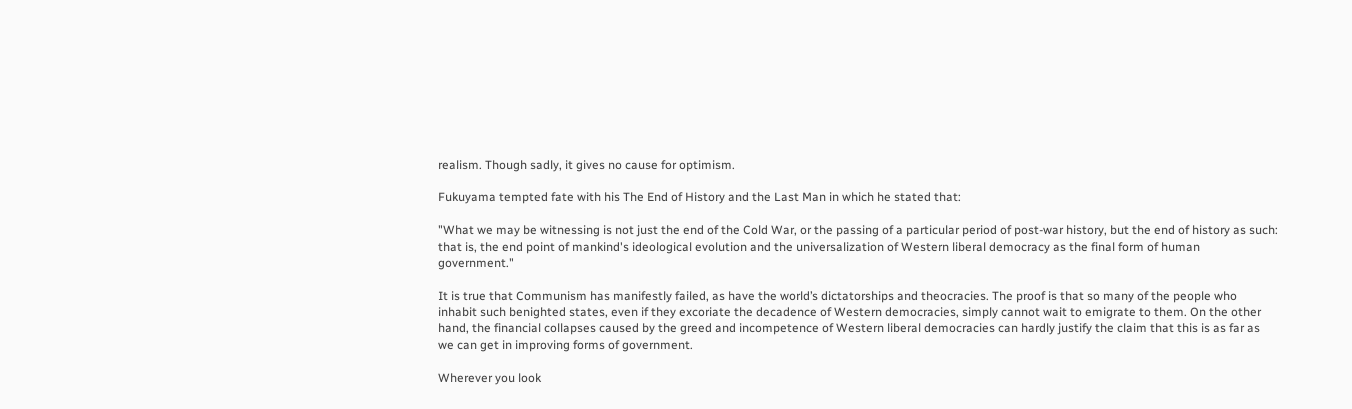realism. Though sadly, it gives no cause for optimism.

Fukuyama tempted fate with his The End of History and the Last Man in which he stated that:

"What we may be witnessing is not just the end of the Cold War, or the passing of a particular period of post-war history, but the end of history as such: that is, the end point of mankind's ideological evolution and the universalization of Western liberal democracy as the final form of human government."

It is true that Communism has manifestly failed, as have the world’s dictatorships and theocracies. The proof is that so many of the people who inhabit such benighted states, even if they excoriate the decadence of Western democracies, simply cannot wait to emigrate to them. On the other hand, the financial collapses caused by the greed and incompetence of Western liberal democracies can hardly justify the claim that this is as far as we can get in improving forms of government.

Wherever you look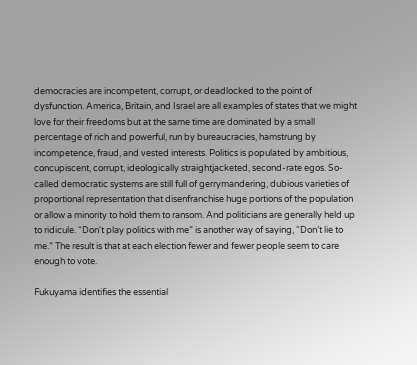democracies are incompetent, corrupt, or deadlocked to the point of dysfunction. America, Britain, and Israel are all examples of states that we might love for their freedoms but at the same time are dominated by a small percentage of rich and powerful, run by bureaucracies, hamstrung by incompetence, fraud, and vested interests. Politics is populated by ambitious, concupiscent, corrupt, ideologically straightjacketed, second-rate egos. So-called democratic systems are still full of gerrymandering, dubious varieties of proportional representation that disenfranchise huge portions of the population or allow a minority to hold them to ransom. And politicians are generally held up to ridicule. “Don't play politics with me” is another way of saying, “Don’t lie to me.” The result is that at each election fewer and fewer people seem to care enough to vote.

Fukuyama identifies the essential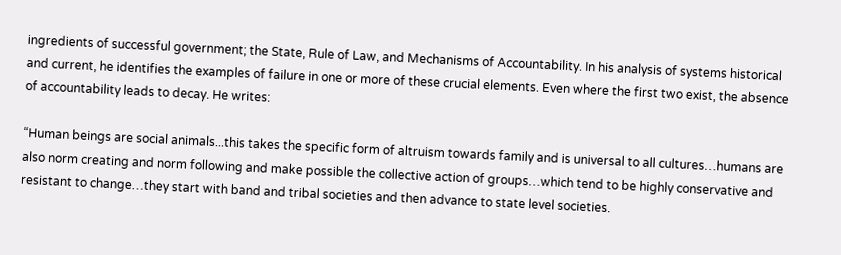ingredients of successful government; the State, Rule of Law, and Mechanisms of Accountability. In his analysis of systems historical and current, he identifies the examples of failure in one or more of these crucial elements. Even where the first two exist, the absence of accountability leads to decay. He writes:

“Human beings are social animals...this takes the specific form of altruism towards family and is universal to all cultures…humans are also norm creating and norm following and make possible the collective action of groups…which tend to be highly conservative and resistant to change…they start with band and tribal societies and then advance to state level societies.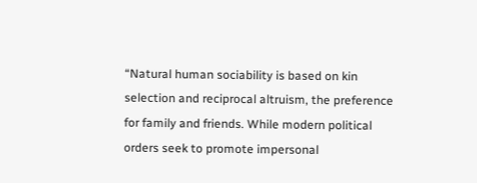“Natural human sociability is based on kin selection and reciprocal altruism, the preference for family and friends. While modern political orders seek to promote impersonal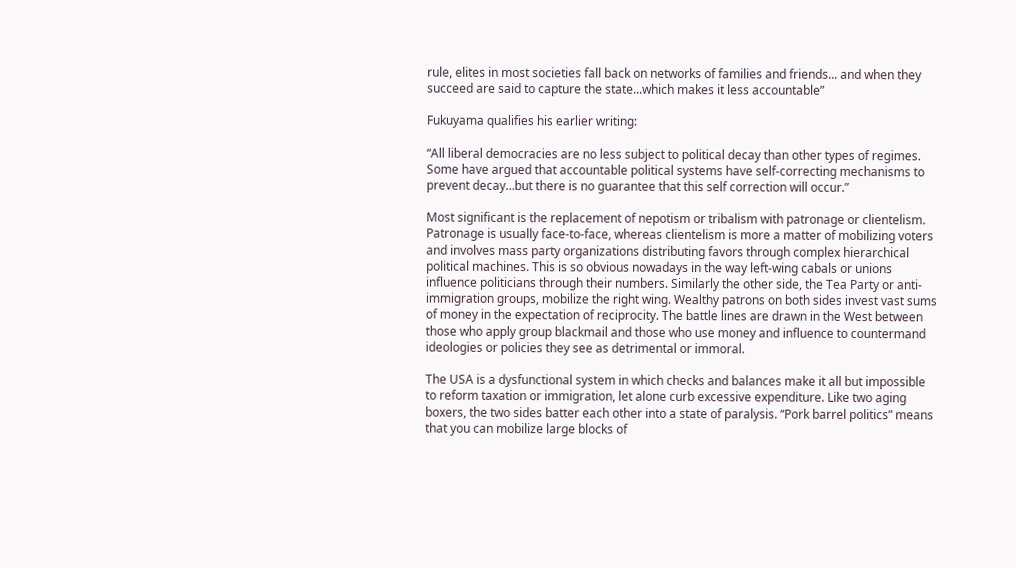rule, elites in most societies fall back on networks of families and friends... and when they succeed are said to capture the state...which makes it less accountable”

Fukuyama qualifies his earlier writing:

“All liberal democracies are no less subject to political decay than other types of regimes. Some have argued that accountable political systems have self-correcting mechanisms to prevent decay…but there is no guarantee that this self correction will occur.”

Most significant is the replacement of nepotism or tribalism with patronage or clientelism. Patronage is usually face-to-face, whereas clientelism is more a matter of mobilizing voters and involves mass party organizations distributing favors through complex hierarchical political machines. This is so obvious nowadays in the way left-wing cabals or unions influence politicians through their numbers. Similarly the other side, the Tea Party or anti-immigration groups, mobilize the right wing. Wealthy patrons on both sides invest vast sums of money in the expectation of reciprocity. The battle lines are drawn in the West between those who apply group blackmail and those who use money and influence to countermand ideologies or policies they see as detrimental or immoral.

The USA is a dysfunctional system in which checks and balances make it all but impossible to reform taxation or immigration, let alone curb excessive expenditure. Like two aging boxers, the two sides batter each other into a state of paralysis. “Pork barrel politics” means that you can mobilize large blocks of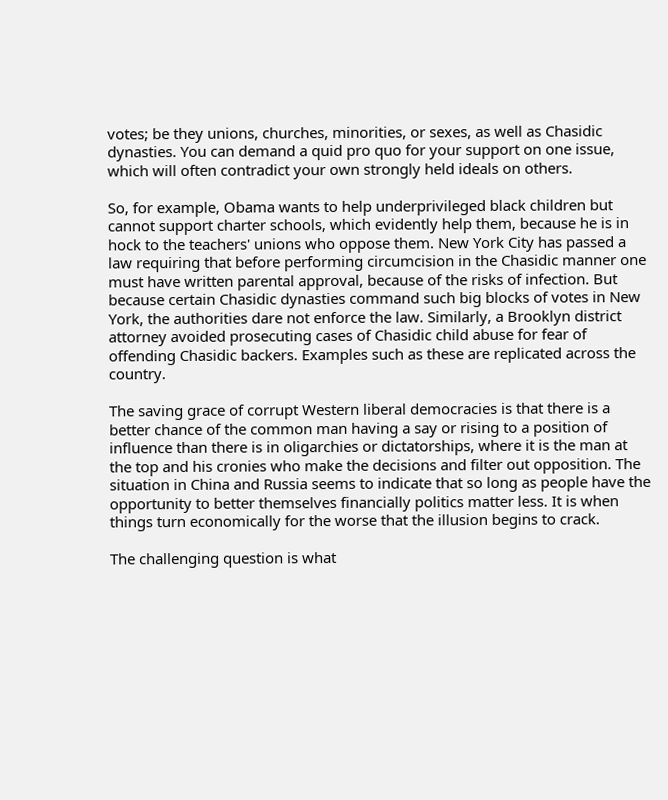votes; be they unions, churches, minorities, or sexes, as well as Chasidic dynasties. You can demand a quid pro quo for your support on one issue, which will often contradict your own strongly held ideals on others.

So, for example, Obama wants to help underprivileged black children but cannot support charter schools, which evidently help them, because he is in hock to the teachers' unions who oppose them. New York City has passed a law requiring that before performing circumcision in the Chasidic manner one must have written parental approval, because of the risks of infection. But because certain Chasidic dynasties command such big blocks of votes in New York, the authorities dare not enforce the law. Similarly, a Brooklyn district attorney avoided prosecuting cases of Chasidic child abuse for fear of offending Chasidic backers. Examples such as these are replicated across the country.

The saving grace of corrupt Western liberal democracies is that there is a better chance of the common man having a say or rising to a position of influence than there is in oligarchies or dictatorships, where it is the man at the top and his cronies who make the decisions and filter out opposition. The situation in China and Russia seems to indicate that so long as people have the opportunity to better themselves financially politics matter less. It is when things turn economically for the worse that the illusion begins to crack.

The challenging question is what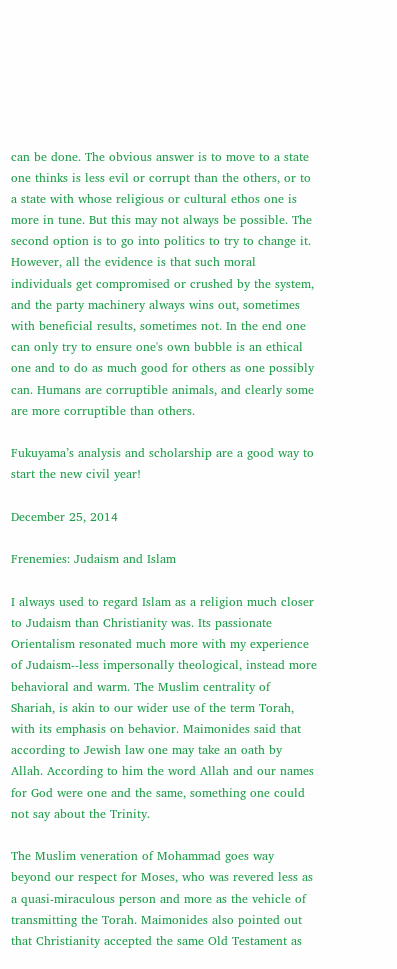can be done. The obvious answer is to move to a state one thinks is less evil or corrupt than the others, or to a state with whose religious or cultural ethos one is more in tune. But this may not always be possible. The second option is to go into politics to try to change it. However, all the evidence is that such moral individuals get compromised or crushed by the system, and the party machinery always wins out, sometimes with beneficial results, sometimes not. In the end one can only try to ensure one's own bubble is an ethical one and to do as much good for others as one possibly can. Humans are corruptible animals, and clearly some are more corruptible than others.

Fukuyama’s analysis and scholarship are a good way to start the new civil year!

December 25, 2014

Frenemies: Judaism and Islam

I always used to regard Islam as a religion much closer to Judaism than Christianity was. Its passionate Orientalism resonated much more with my experience of Judaism--less impersonally theological, instead more behavioral and warm. The Muslim centrality of Shariah, is akin to our wider use of the term Torah, with its emphasis on behavior. Maimonides said that according to Jewish law one may take an oath by Allah. According to him the word Allah and our names for God were one and the same, something one could not say about the Trinity.

The Muslim veneration of Mohammad goes way beyond our respect for Moses, who was revered less as a quasi-miraculous person and more as the vehicle of transmitting the Torah. Maimonides also pointed out that Christianity accepted the same Old Testament as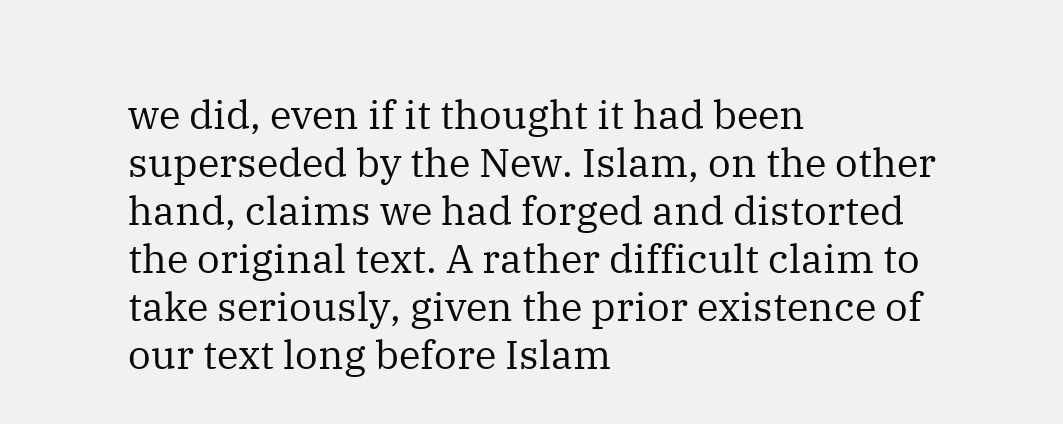we did, even if it thought it had been superseded by the New. Islam, on the other hand, claims we had forged and distorted the original text. A rather difficult claim to take seriously, given the prior existence of our text long before Islam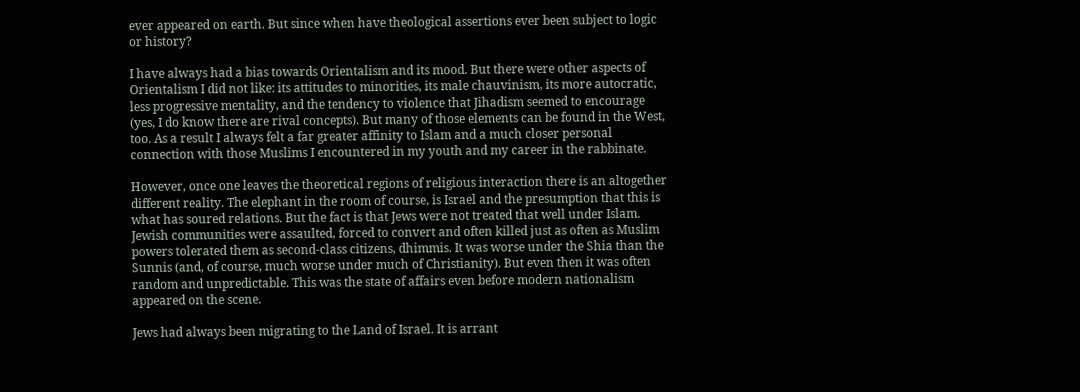ever appeared on earth. But since when have theological assertions ever been subject to logic or history?

I have always had a bias towards Orientalism and its mood. But there were other aspects of Orientalism I did not like: its attitudes to minorities, its male chauvinism, its more autocratic, less progressive mentality, and the tendency to violence that Jihadism seemed to encourage (yes, I do know there are rival concepts). But many of those elements can be found in the West, too. As a result I always felt a far greater affinity to Islam and a much closer personal connection with those Muslims I encountered in my youth and my career in the rabbinate.

However, once one leaves the theoretical regions of religious interaction there is an altogether different reality. The elephant in the room of course, is Israel and the presumption that this is what has soured relations. But the fact is that Jews were not treated that well under Islam. Jewish communities were assaulted, forced to convert and often killed just as often as Muslim powers tolerated them as second-class citizens, dhimmis. It was worse under the Shia than the Sunnis (and, of course, much worse under much of Christianity). But even then it was often random and unpredictable. This was the state of affairs even before modern nationalism appeared on the scene.

Jews had always been migrating to the Land of Israel. It is arrant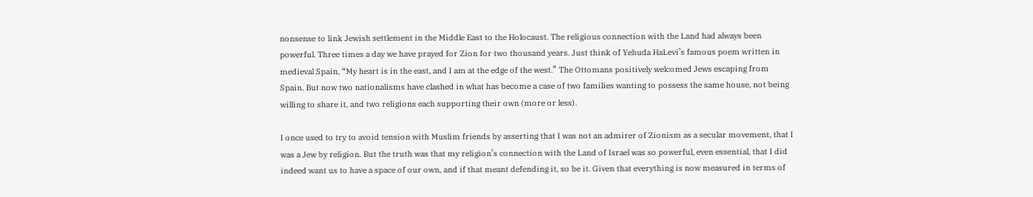nonsense to link Jewish settlement in the Middle East to the Holocaust. The religious connection with the Land had always been powerful. Three times a day we have prayed for Zion for two thousand years. Just think of Yehuda HaLevi’s famous poem written in medieval Spain, “My heart is in the east, and I am at the edge of the west.” The Ottomans positively welcomed Jews escaping from Spain. But now two nationalisms have clashed in what has become a case of two families wanting to possess the same house, not being willing to share it, and two religions each supporting their own (more or less).

I once used to try to avoid tension with Muslim friends by asserting that I was not an admirer of Zionism as a secular movement, that I was a Jew by religion. But the truth was that my religion’s connection with the Land of Israel was so powerful, even essential, that I did indeed want us to have a space of our own, and if that meant defending it, so be it. Given that everything is now measured in terms of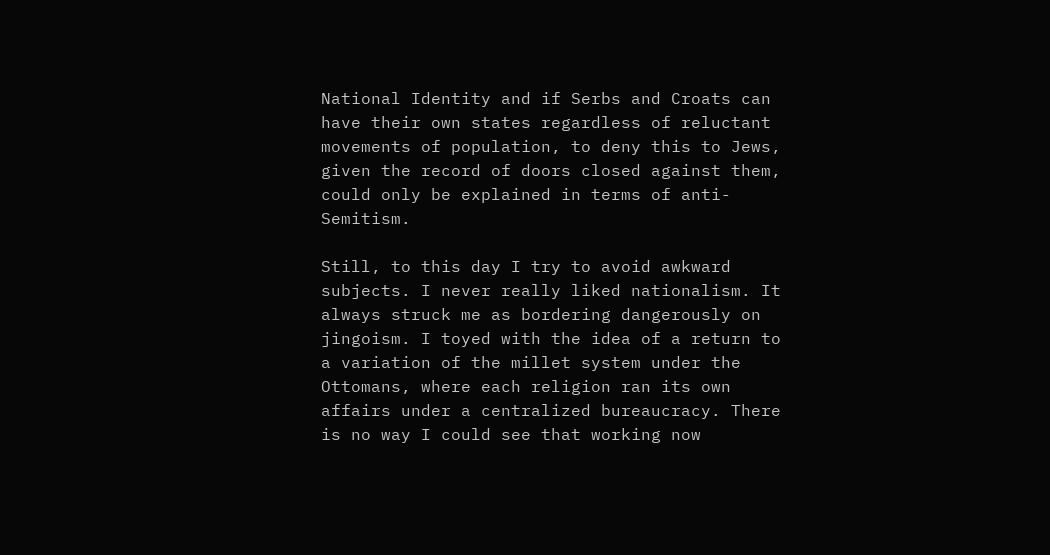National Identity and if Serbs and Croats can have their own states regardless of reluctant movements of population, to deny this to Jews, given the record of doors closed against them, could only be explained in terms of anti-Semitism.

Still, to this day I try to avoid awkward subjects. I never really liked nationalism. It always struck me as bordering dangerously on jingoism. I toyed with the idea of a return to a variation of the millet system under the Ottomans, where each religion ran its own affairs under a centralized bureaucracy. There is no way I could see that working now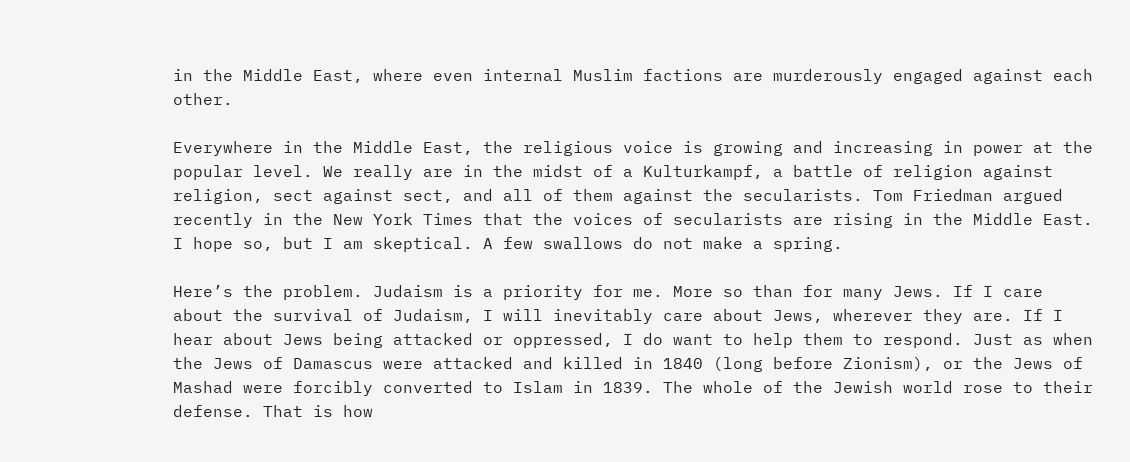in the Middle East, where even internal Muslim factions are murderously engaged against each other.

Everywhere in the Middle East, the religious voice is growing and increasing in power at the popular level. We really are in the midst of a Kulturkampf, a battle of religion against religion, sect against sect, and all of them against the secularists. Tom Friedman argued recently in the New York Times that the voices of secularists are rising in the Middle East. I hope so, but I am skeptical. A few swallows do not make a spring.

Here’s the problem. Judaism is a priority for me. More so than for many Jews. If I care about the survival of Judaism, I will inevitably care about Jews, wherever they are. If I hear about Jews being attacked or oppressed, I do want to help them to respond. Just as when the Jews of Damascus were attacked and killed in 1840 (long before Zionism), or the Jews of Mashad were forcibly converted to Islam in 1839. The whole of the Jewish world rose to their defense. That is how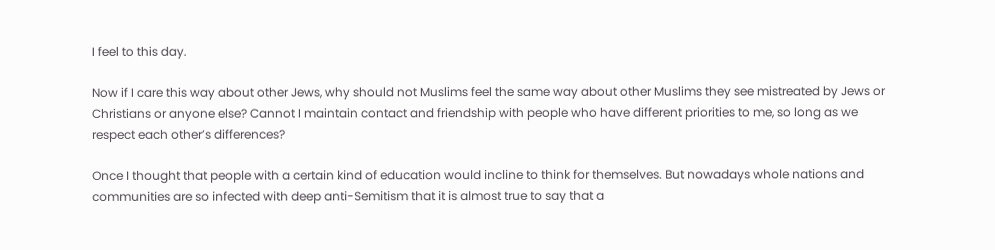I feel to this day.

Now if I care this way about other Jews, why should not Muslims feel the same way about other Muslims they see mistreated by Jews or Christians or anyone else? Cannot I maintain contact and friendship with people who have different priorities to me, so long as we respect each other’s differences?

Once I thought that people with a certain kind of education would incline to think for themselves. But nowadays whole nations and communities are so infected with deep anti-Semitism that it is almost true to say that a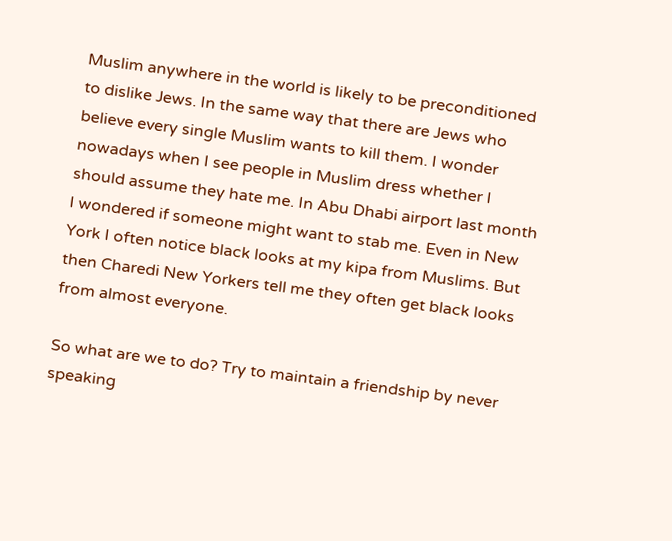Muslim anywhere in the world is likely to be preconditioned to dislike Jews. In the same way that there are Jews who believe every single Muslim wants to kill them. I wonder nowadays when I see people in Muslim dress whether I should assume they hate me. In Abu Dhabi airport last month I wondered if someone might want to stab me. Even in New York I often notice black looks at my kipa from Muslims. But then Charedi New Yorkers tell me they often get black looks from almost everyone.

So what are we to do? Try to maintain a friendship by never speaking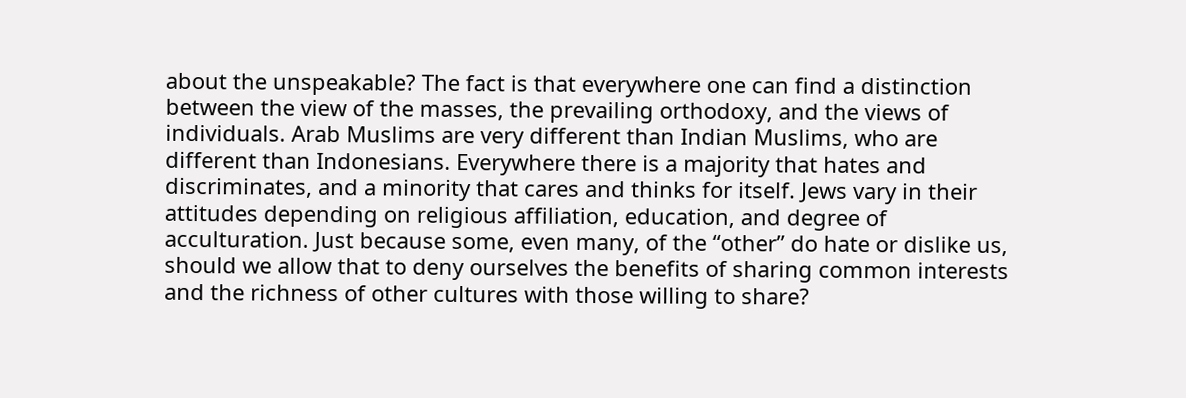about the unspeakable? The fact is that everywhere one can find a distinction between the view of the masses, the prevailing orthodoxy, and the views of individuals. Arab Muslims are very different than Indian Muslims, who are different than Indonesians. Everywhere there is a majority that hates and discriminates, and a minority that cares and thinks for itself. Jews vary in their attitudes depending on religious affiliation, education, and degree of acculturation. Just because some, even many, of the “other” do hate or dislike us, should we allow that to deny ourselves the benefits of sharing common interests and the richness of other cultures with those willing to share?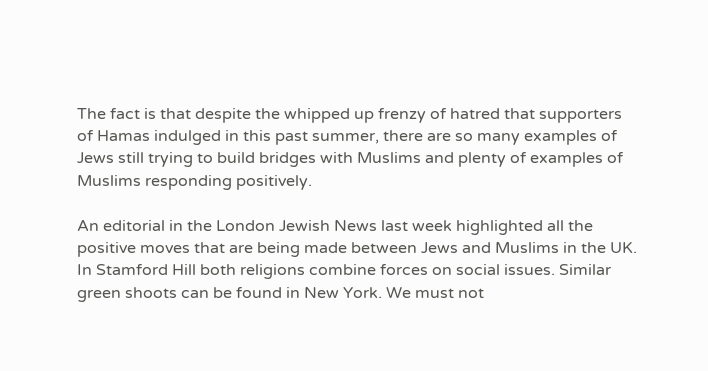The fact is that despite the whipped up frenzy of hatred that supporters of Hamas indulged in this past summer, there are so many examples of Jews still trying to build bridges with Muslims and plenty of examples of Muslims responding positively.

An editorial in the London Jewish News last week highlighted all the positive moves that are being made between Jews and Muslims in the UK. In Stamford Hill both religions combine forces on social issues. Similar green shoots can be found in New York. We must not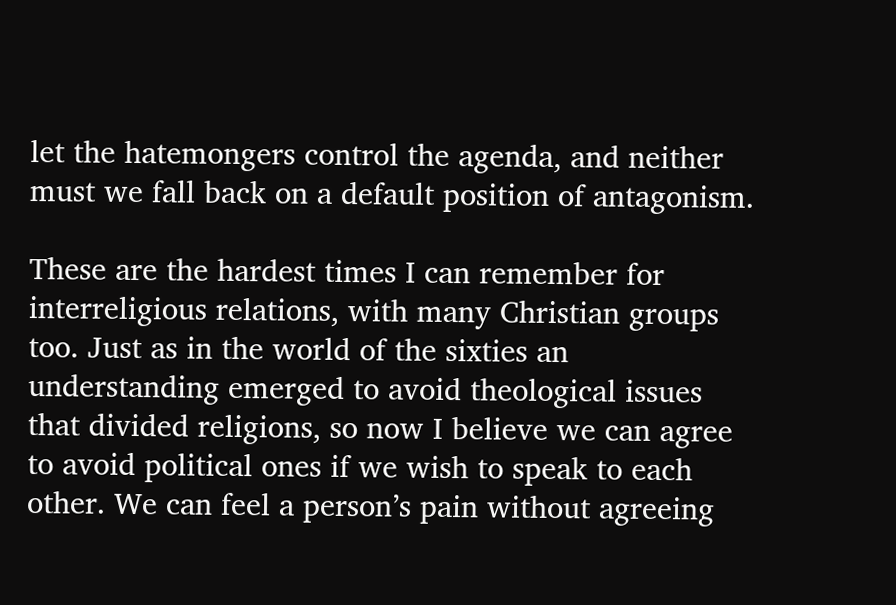let the hatemongers control the agenda, and neither must we fall back on a default position of antagonism.

These are the hardest times I can remember for interreligious relations, with many Christian groups too. Just as in the world of the sixties an understanding emerged to avoid theological issues that divided religions, so now I believe we can agree to avoid political ones if we wish to speak to each other. We can feel a person’s pain without agreeing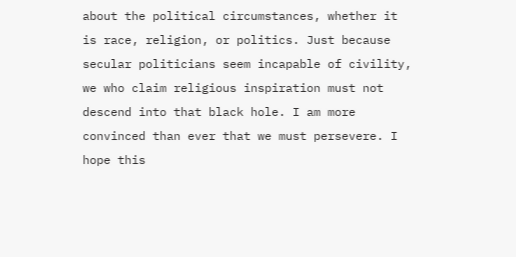about the political circumstances, whether it is race, religion, or politics. Just because secular politicians seem incapable of civility, we who claim religious inspiration must not descend into that black hole. I am more convinced than ever that we must persevere. I hope this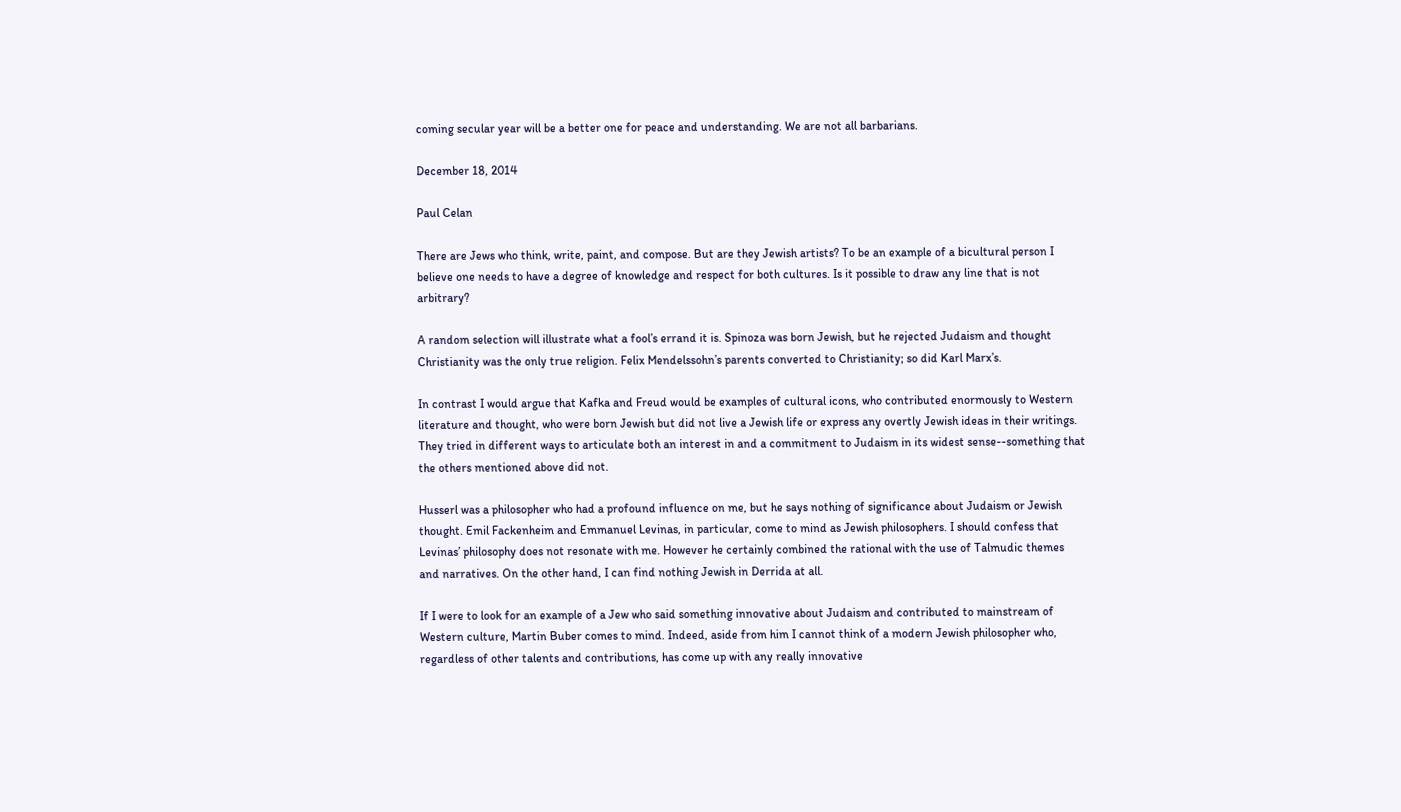coming secular year will be a better one for peace and understanding. We are not all barbarians.

December 18, 2014

Paul Celan

There are Jews who think, write, paint, and compose. But are they Jewish artists? To be an example of a bicultural person I believe one needs to have a degree of knowledge and respect for both cultures. Is it possible to draw any line that is not arbitrary?

A random selection will illustrate what a fool’s errand it is. Spinoza was born Jewish, but he rejected Judaism and thought Christianity was the only true religion. Felix Mendelssohn’s parents converted to Christianity; so did Karl Marx’s.

In contrast I would argue that Kafka and Freud would be examples of cultural icons, who contributed enormously to Western literature and thought, who were born Jewish but did not live a Jewish life or express any overtly Jewish ideas in their writings. They tried in different ways to articulate both an interest in and a commitment to Judaism in its widest sense--something that the others mentioned above did not.

Husserl was a philosopher who had a profound influence on me, but he says nothing of significance about Judaism or Jewish thought. Emil Fackenheim and Emmanuel Levinas, in particular, come to mind as Jewish philosophers. I should confess that Levinas’ philosophy does not resonate with me. However he certainly combined the rational with the use of Talmudic themes and narratives. On the other hand, I can find nothing Jewish in Derrida at all.

If I were to look for an example of a Jew who said something innovative about Judaism and contributed to mainstream of Western culture, Martin Buber comes to mind. Indeed, aside from him I cannot think of a modern Jewish philosopher who, regardless of other talents and contributions, has come up with any really innovative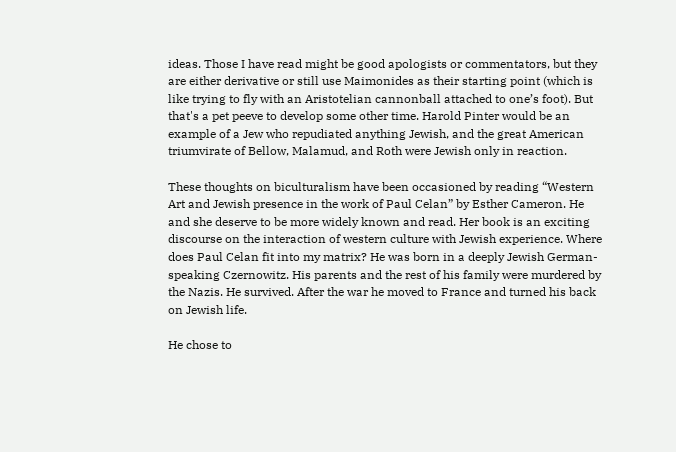ideas. Those I have read might be good apologists or commentators, but they are either derivative or still use Maimonides as their starting point (which is like trying to fly with an Aristotelian cannonball attached to one’s foot). But that's a pet peeve to develop some other time. Harold Pinter would be an example of a Jew who repudiated anything Jewish, and the great American triumvirate of Bellow, Malamud, and Roth were Jewish only in reaction.

These thoughts on biculturalism have been occasioned by reading “Western Art and Jewish presence in the work of Paul Celan” by Esther Cameron. He and she deserve to be more widely known and read. Her book is an exciting discourse on the interaction of western culture with Jewish experience. Where does Paul Celan fit into my matrix? He was born in a deeply Jewish German-speaking Czernowitz. His parents and the rest of his family were murdered by the Nazis. He survived. After the war he moved to France and turned his back on Jewish life.

He chose to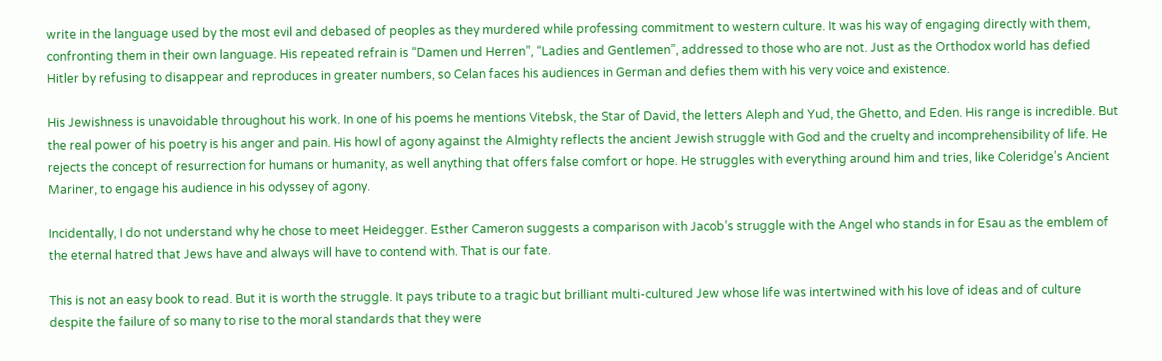write in the language used by the most evil and debased of peoples as they murdered while professing commitment to western culture. It was his way of engaging directly with them, confronting them in their own language. His repeated refrain is “Damen und Herren”, “Ladies and Gentlemen”, addressed to those who are not. Just as the Orthodox world has defied Hitler by refusing to disappear and reproduces in greater numbers, so Celan faces his audiences in German and defies them with his very voice and existence.

His Jewishness is unavoidable throughout his work. In one of his poems he mentions Vitebsk, the Star of David, the letters Aleph and Yud, the Ghetto, and Eden. His range is incredible. But the real power of his poetry is his anger and pain. His howl of agony against the Almighty reflects the ancient Jewish struggle with God and the cruelty and incomprehensibility of life. He rejects the concept of resurrection for humans or humanity, as well anything that offers false comfort or hope. He struggles with everything around him and tries, like Coleridge’s Ancient Mariner, to engage his audience in his odyssey of agony.

Incidentally, I do not understand why he chose to meet Heidegger. Esther Cameron suggests a comparison with Jacob’s struggle with the Angel who stands in for Esau as the emblem of the eternal hatred that Jews have and always will have to contend with. That is our fate.

This is not an easy book to read. But it is worth the struggle. It pays tribute to a tragic but brilliant multi-cultured Jew whose life was intertwined with his love of ideas and of culture despite the failure of so many to rise to the moral standards that they were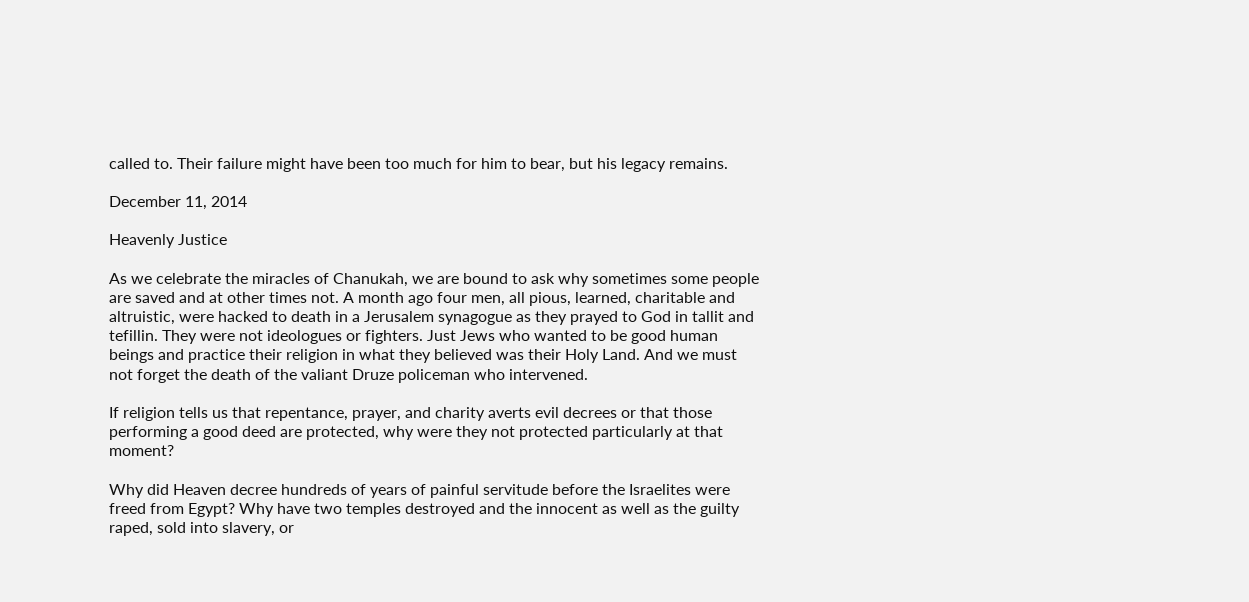called to. Their failure might have been too much for him to bear, but his legacy remains.

December 11, 2014

Heavenly Justice

As we celebrate the miracles of Chanukah, we are bound to ask why sometimes some people are saved and at other times not. A month ago four men, all pious, learned, charitable and altruistic, were hacked to death in a Jerusalem synagogue as they prayed to God in tallit and tefillin. They were not ideologues or fighters. Just Jews who wanted to be good human beings and practice their religion in what they believed was their Holy Land. And we must not forget the death of the valiant Druze policeman who intervened.

If religion tells us that repentance, prayer, and charity averts evil decrees or that those performing a good deed are protected, why were they not protected particularly at that moment?

Why did Heaven decree hundreds of years of painful servitude before the Israelites were freed from Egypt? Why have two temples destroyed and the innocent as well as the guilty raped, sold into slavery, or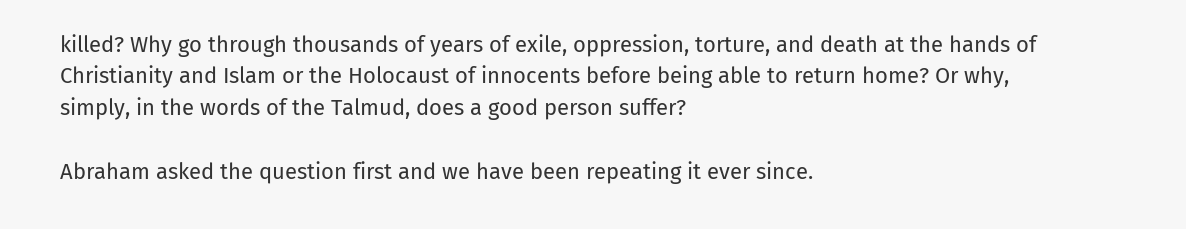killed? Why go through thousands of years of exile, oppression, torture, and death at the hands of Christianity and Islam or the Holocaust of innocents before being able to return home? Or why, simply, in the words of the Talmud, does a good person suffer?

Abraham asked the question first and we have been repeating it ever since.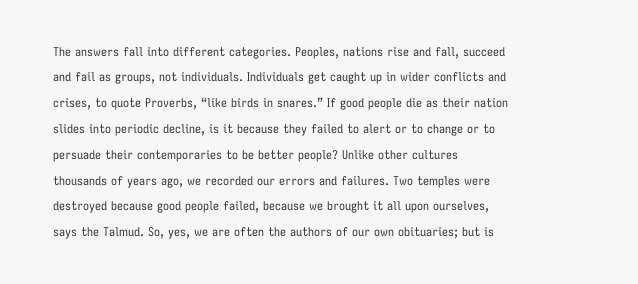The answers fall into different categories. Peoples, nations rise and fall, succeed and fail as groups, not individuals. Individuals get caught up in wider conflicts and crises, to quote Proverbs, “like birds in snares.” If good people die as their nation slides into periodic decline, is it because they failed to alert or to change or to persuade their contemporaries to be better people? Unlike other cultures thousands of years ago, we recorded our errors and failures. Two temples were destroyed because good people failed, because we brought it all upon ourselves, says the Talmud. So, yes, we are often the authors of our own obituaries; but is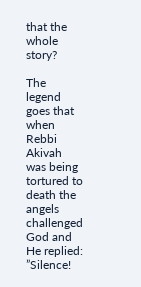that the whole story?

The legend goes that when Rebbi Akivah was being tortured to death the angels challenged God and He replied: ”Silence!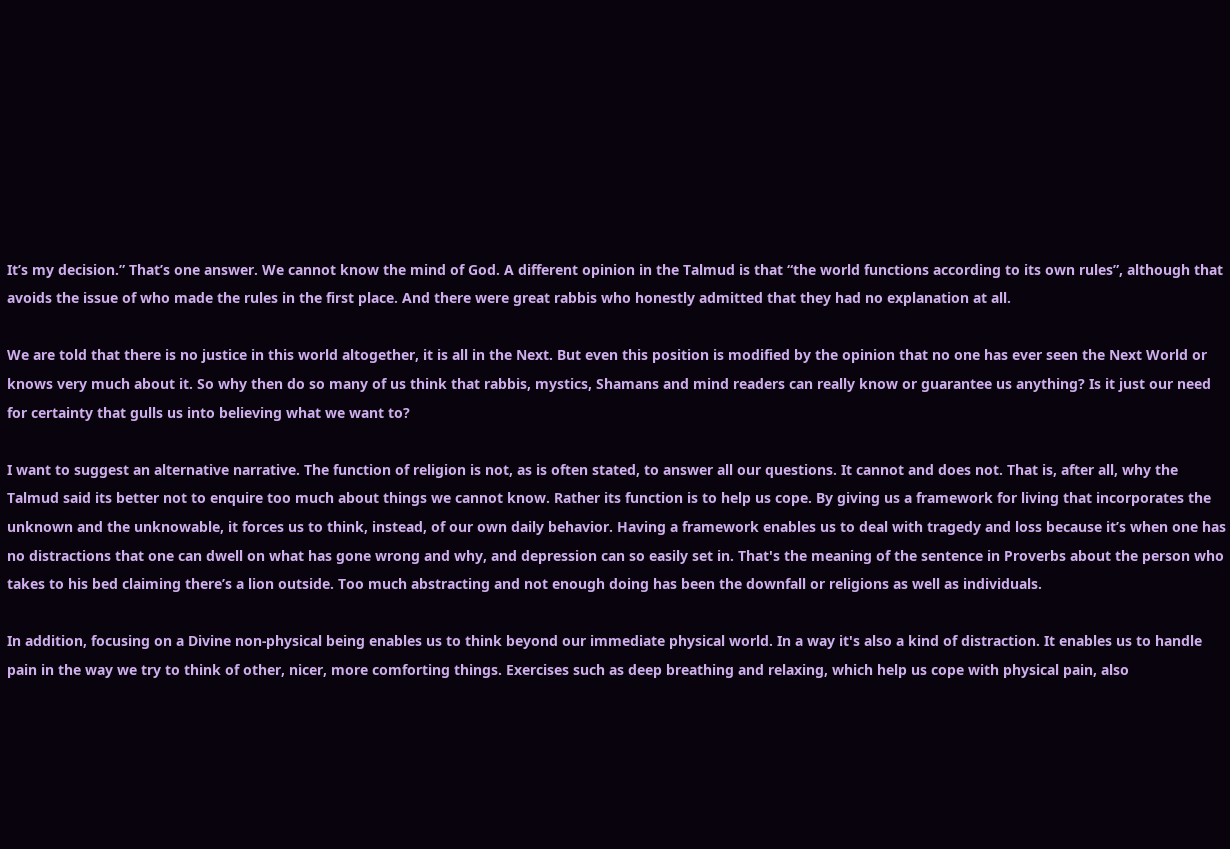It’s my decision.” That’s one answer. We cannot know the mind of God. A different opinion in the Talmud is that “the world functions according to its own rules”, although that avoids the issue of who made the rules in the first place. And there were great rabbis who honestly admitted that they had no explanation at all.

We are told that there is no justice in this world altogether, it is all in the Next. But even this position is modified by the opinion that no one has ever seen the Next World or knows very much about it. So why then do so many of us think that rabbis, mystics, Shamans and mind readers can really know or guarantee us anything? Is it just our need for certainty that gulls us into believing what we want to?

I want to suggest an alternative narrative. The function of religion is not, as is often stated, to answer all our questions. It cannot and does not. That is, after all, why the Talmud said its better not to enquire too much about things we cannot know. Rather its function is to help us cope. By giving us a framework for living that incorporates the unknown and the unknowable, it forces us to think, instead, of our own daily behavior. Having a framework enables us to deal with tragedy and loss because it’s when one has no distractions that one can dwell on what has gone wrong and why, and depression can so easily set in. That's the meaning of the sentence in Proverbs about the person who takes to his bed claiming there’s a lion outside. Too much abstracting and not enough doing has been the downfall or religions as well as individuals.

In addition, focusing on a Divine non-physical being enables us to think beyond our immediate physical world. In a way it's also a kind of distraction. It enables us to handle pain in the way we try to think of other, nicer, more comforting things. Exercises such as deep breathing and relaxing, which help us cope with physical pain, also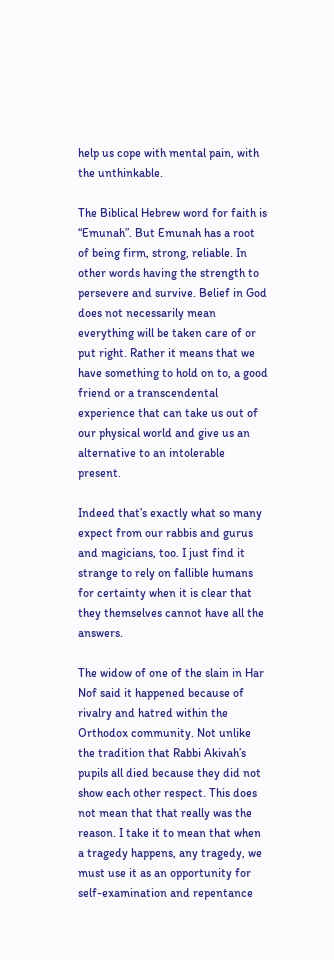help us cope with mental pain, with the unthinkable.

The Biblical Hebrew word for faith is “Emunah”. But Emunah has a root of being firm, strong, reliable. In other words having the strength to persevere and survive. Belief in God does not necessarily mean everything will be taken care of or put right. Rather it means that we have something to hold on to, a good friend or a transcendental experience that can take us out of our physical world and give us an alternative to an intolerable present.

Indeed that’s exactly what so many expect from our rabbis and gurus and magicians, too. I just find it strange to rely on fallible humans for certainty when it is clear that they themselves cannot have all the answers.

The widow of one of the slain in Har Nof said it happened because of rivalry and hatred within the Orthodox community. Not unlike the tradition that Rabbi Akivah’s pupils all died because they did not show each other respect. This does not mean that that really was the reason. I take it to mean that when a tragedy happens, any tragedy, we must use it as an opportunity for self-examination and repentance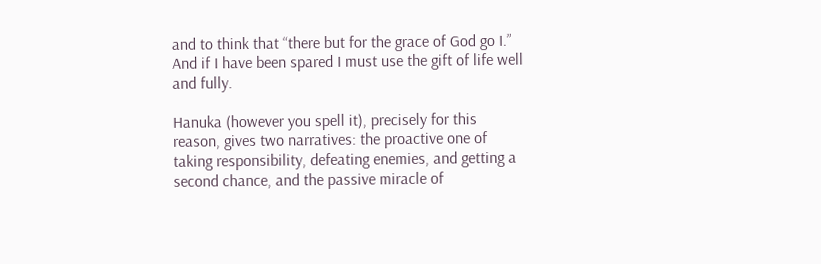and to think that “there but for the grace of God go I.” And if I have been spared I must use the gift of life well and fully.

Hanuka (however you spell it), precisely for this reason, gives two narratives: the proactive one of taking responsibility, defeating enemies, and getting a second chance, and the passive miracle of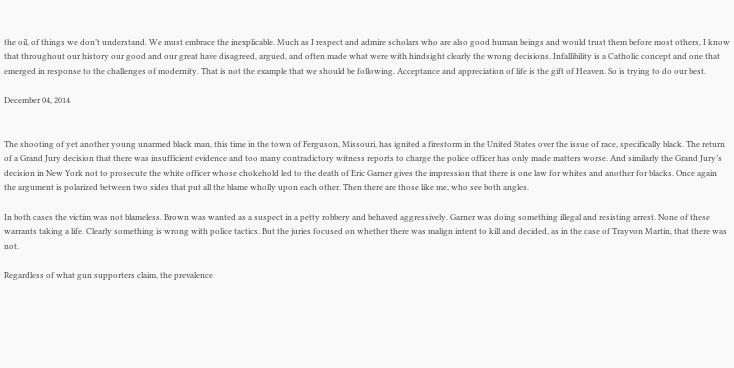the oil, of things we don’t understand. We must embrace the inexplicable. Much as I respect and admire scholars who are also good human beings and would trust them before most others, I know that throughout our history our good and our great have disagreed, argued, and often made what were with hindsight clearly the wrong decisions. Infallibility is a Catholic concept and one that emerged in response to the challenges of modernity. That is not the example that we should be following. Acceptance and appreciation of life is the gift of Heaven. So is trying to do our best.

December 04, 2014


The shooting of yet another young unarmed black man, this time in the town of Ferguson, Missouri, has ignited a firestorm in the United States over the issue of race, specifically black. The return of a Grand Jury decision that there was insufficient evidence and too many contradictory witness reports to charge the police officer has only made matters worse. And similarly the Grand Jury’s decision in New York not to prosecute the white officer whose chokehold led to the death of Eric Garner gives the impression that there is one law for whites and another for blacks. Once again the argument is polarized between two sides that put all the blame wholly upon each other. Then there are those like me, who see both angles.

In both cases the victim was not blameless. Brown was wanted as a suspect in a petty robbery and behaved aggressively. Garner was doing something illegal and resisting arrest. None of these warrants taking a life. Clearly something is wrong with police tactics. But the juries focused on whether there was malign intent to kill and decided, as in the case of Trayvon Martin, that there was not.

Regardless of what gun supporters claim, the prevalence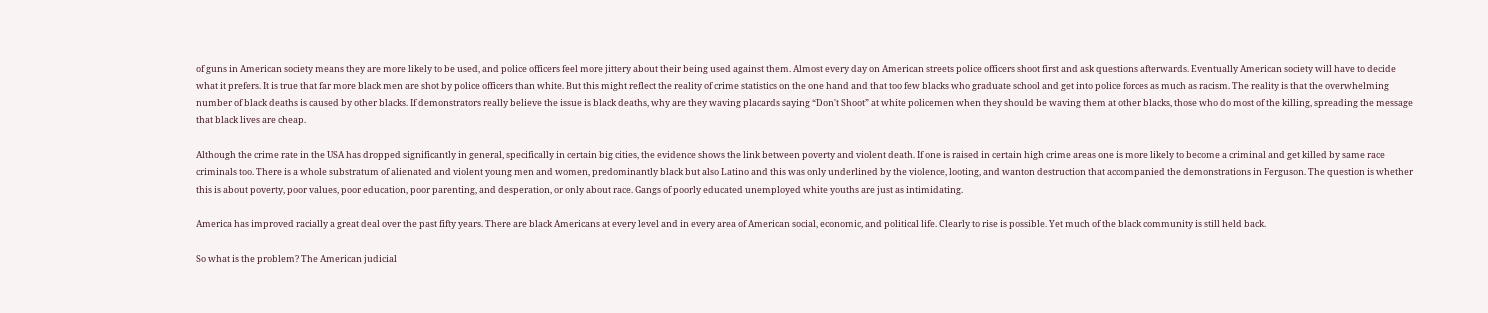of guns in American society means they are more likely to be used, and police officers feel more jittery about their being used against them. Almost every day on American streets police officers shoot first and ask questions afterwards. Eventually American society will have to decide what it prefers. It is true that far more black men are shot by police officers than white. But this might reflect the reality of crime statistics on the one hand and that too few blacks who graduate school and get into police forces as much as racism. The reality is that the overwhelming number of black deaths is caused by other blacks. If demonstrators really believe the issue is black deaths, why are they waving placards saying “Don't Shoot” at white policemen when they should be waving them at other blacks, those who do most of the killing, spreading the message that black lives are cheap.

Although the crime rate in the USA has dropped significantly in general, specifically in certain big cities, the evidence shows the link between poverty and violent death. If one is raised in certain high crime areas one is more likely to become a criminal and get killed by same race criminals too. There is a whole substratum of alienated and violent young men and women, predominantly black but also Latino and this was only underlined by the violence, looting, and wanton destruction that accompanied the demonstrations in Ferguson. The question is whether this is about poverty, poor values, poor education, poor parenting, and desperation, or only about race. Gangs of poorly educated unemployed white youths are just as intimidating.

America has improved racially a great deal over the past fifty years. There are black Americans at every level and in every area of American social, economic, and political life. Clearly to rise is possible. Yet much of the black community is still held back.

So what is the problem? The American judicial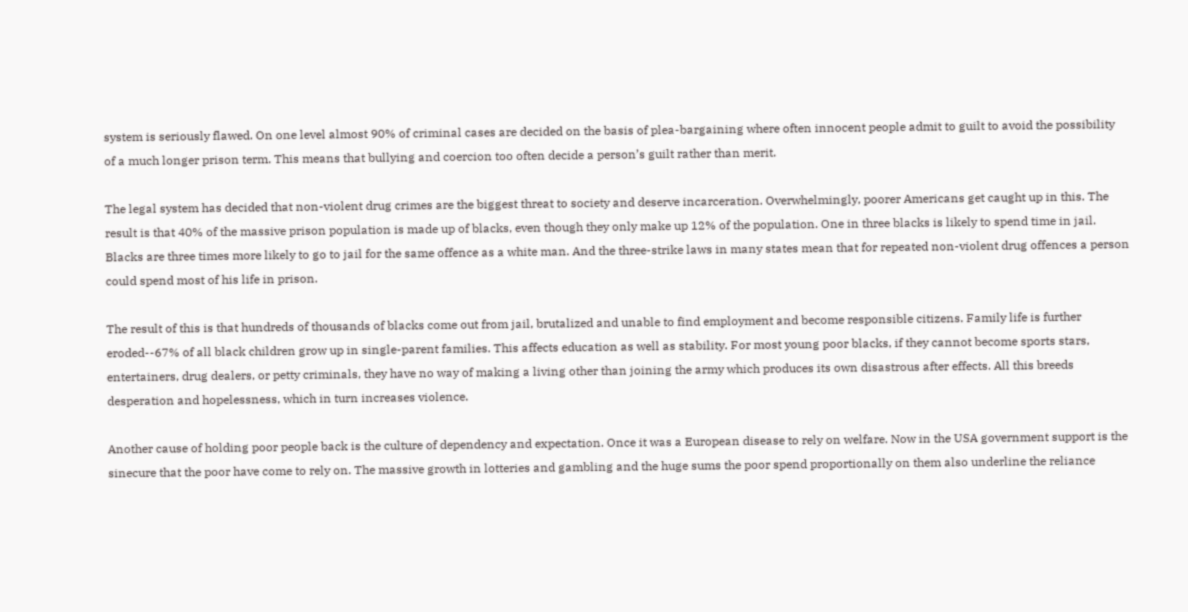system is seriously flawed. On one level almost 90% of criminal cases are decided on the basis of plea-bargaining where often innocent people admit to guilt to avoid the possibility of a much longer prison term. This means that bullying and coercion too often decide a person’s guilt rather than merit.

The legal system has decided that non-violent drug crimes are the biggest threat to society and deserve incarceration. Overwhelmingly, poorer Americans get caught up in this. The result is that 40% of the massive prison population is made up of blacks, even though they only make up 12% of the population. One in three blacks is likely to spend time in jail. Blacks are three times more likely to go to jail for the same offence as a white man. And the three-strike laws in many states mean that for repeated non-violent drug offences a person could spend most of his life in prison.

The result of this is that hundreds of thousands of blacks come out from jail, brutalized and unable to find employment and become responsible citizens. Family life is further eroded--67% of all black children grow up in single-parent families. This affects education as well as stability. For most young poor blacks, if they cannot become sports stars, entertainers, drug dealers, or petty criminals, they have no way of making a living other than joining the army which produces its own disastrous after effects. All this breeds desperation and hopelessness, which in turn increases violence.

Another cause of holding poor people back is the culture of dependency and expectation. Once it was a European disease to rely on welfare. Now in the USA government support is the sinecure that the poor have come to rely on. The massive growth in lotteries and gambling and the huge sums the poor spend proportionally on them also underline the reliance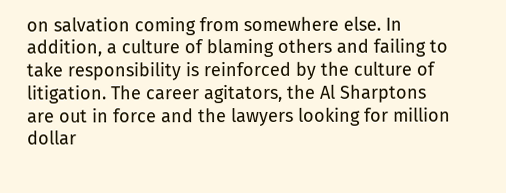on salvation coming from somewhere else. In addition, a culture of blaming others and failing to take responsibility is reinforced by the culture of litigation. The career agitators, the Al Sharptons are out in force and the lawyers looking for million dollar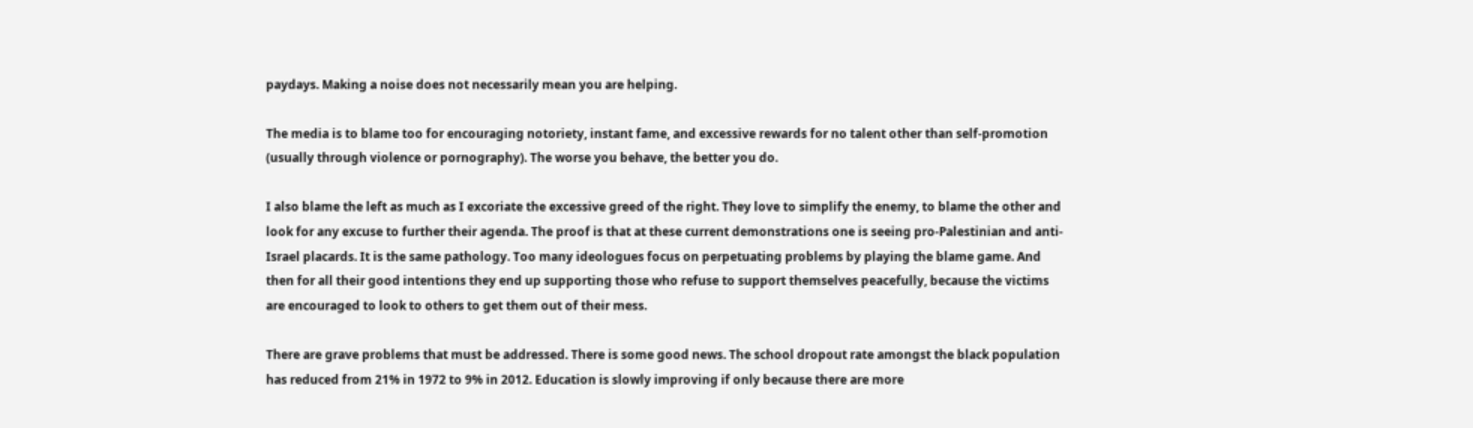paydays. Making a noise does not necessarily mean you are helping.

The media is to blame too for encouraging notoriety, instant fame, and excessive rewards for no talent other than self-promotion (usually through violence or pornography). The worse you behave, the better you do.

I also blame the left as much as I excoriate the excessive greed of the right. They love to simplify the enemy, to blame the other and look for any excuse to further their agenda. The proof is that at these current demonstrations one is seeing pro-Palestinian and anti-Israel placards. It is the same pathology. Too many ideologues focus on perpetuating problems by playing the blame game. And then for all their good intentions they end up supporting those who refuse to support themselves peacefully, because the victims are encouraged to look to others to get them out of their mess.

There are grave problems that must be addressed. There is some good news. The school dropout rate amongst the black population has reduced from 21% in 1972 to 9% in 2012. Education is slowly improving if only because there are more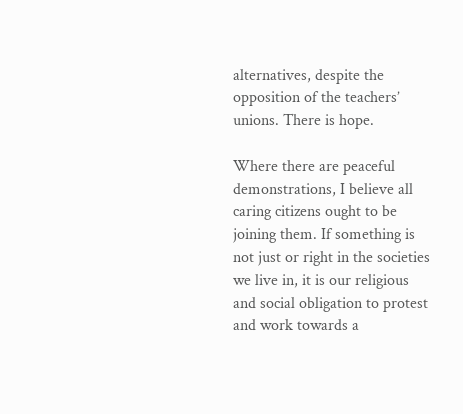alternatives, despite the opposition of the teachers’ unions. There is hope.

Where there are peaceful demonstrations, I believe all caring citizens ought to be joining them. If something is not just or right in the societies we live in, it is our religious and social obligation to protest and work towards a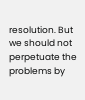resolution. But we should not perpetuate the problems by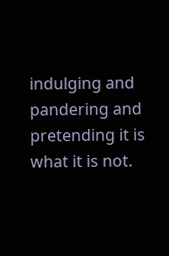indulging and pandering and pretending it is what it is not.